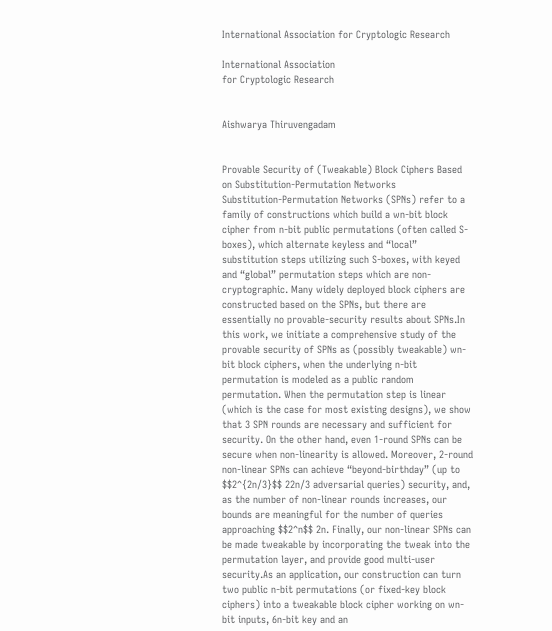International Association for Cryptologic Research

International Association
for Cryptologic Research


Aishwarya Thiruvengadam


Provable Security of (Tweakable) Block Ciphers Based on Substitution-Permutation Networks
Substitution-Permutation Networks (SPNs) refer to a family of constructions which build a wn-bit block cipher from n-bit public permutations (often called S-boxes), which alternate keyless and “local” substitution steps utilizing such S-boxes, with keyed and “global” permutation steps which are non-cryptographic. Many widely deployed block ciphers are constructed based on the SPNs, but there are essentially no provable-security results about SPNs.In this work, we initiate a comprehensive study of the provable security of SPNs as (possibly tweakable) wn-bit block ciphers, when the underlying n-bit permutation is modeled as a public random permutation. When the permutation step is linear (which is the case for most existing designs), we show that 3 SPN rounds are necessary and sufficient for security. On the other hand, even 1-round SPNs can be secure when non-linearity is allowed. Moreover, 2-round non-linear SPNs can achieve “beyond-birthday” (up to $$2^{2n/3}$$ 22n/3 adversarial queries) security, and, as the number of non-linear rounds increases, our bounds are meaningful for the number of queries approaching $$2^n$$ 2n. Finally, our non-linear SPNs can be made tweakable by incorporating the tweak into the permutation layer, and provide good multi-user security.As an application, our construction can turn two public n-bit permutations (or fixed-key block ciphers) into a tweakable block cipher working on wn-bit inputs, 6n-bit key and an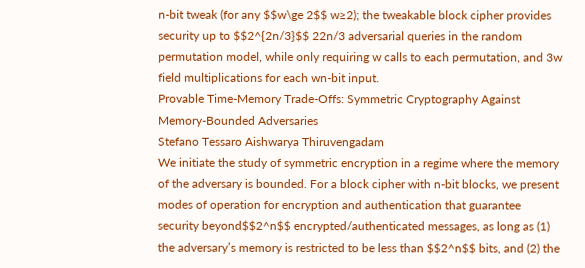n-bit tweak (for any $$w\ge 2$$ w≥2); the tweakable block cipher provides security up to $$2^{2n/3}$$ 22n/3 adversarial queries in the random permutation model, while only requiring w calls to each permutation, and 3w field multiplications for each wn-bit input.
Provable Time-Memory Trade-Offs: Symmetric Cryptography Against Memory-Bounded Adversaries
Stefano Tessaro Aishwarya Thiruvengadam
We initiate the study of symmetric encryption in a regime where the memory of the adversary is bounded. For a block cipher with n-bit blocks, we present modes of operation for encryption and authentication that guarantee security beyond$$2^n$$ encrypted/authenticated messages, as long as (1) the adversary’s memory is restricted to be less than $$2^n$$ bits, and (2) the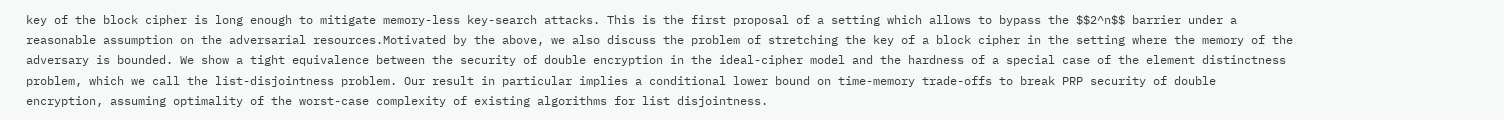key of the block cipher is long enough to mitigate memory-less key-search attacks. This is the first proposal of a setting which allows to bypass the $$2^n$$ barrier under a reasonable assumption on the adversarial resources.Motivated by the above, we also discuss the problem of stretching the key of a block cipher in the setting where the memory of the adversary is bounded. We show a tight equivalence between the security of double encryption in the ideal-cipher model and the hardness of a special case of the element distinctness problem, which we call the list-disjointness problem. Our result in particular implies a conditional lower bound on time-memory trade-offs to break PRP security of double encryption, assuming optimality of the worst-case complexity of existing algorithms for list disjointness.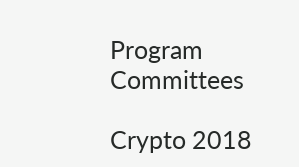Program Committees

Crypto 2018